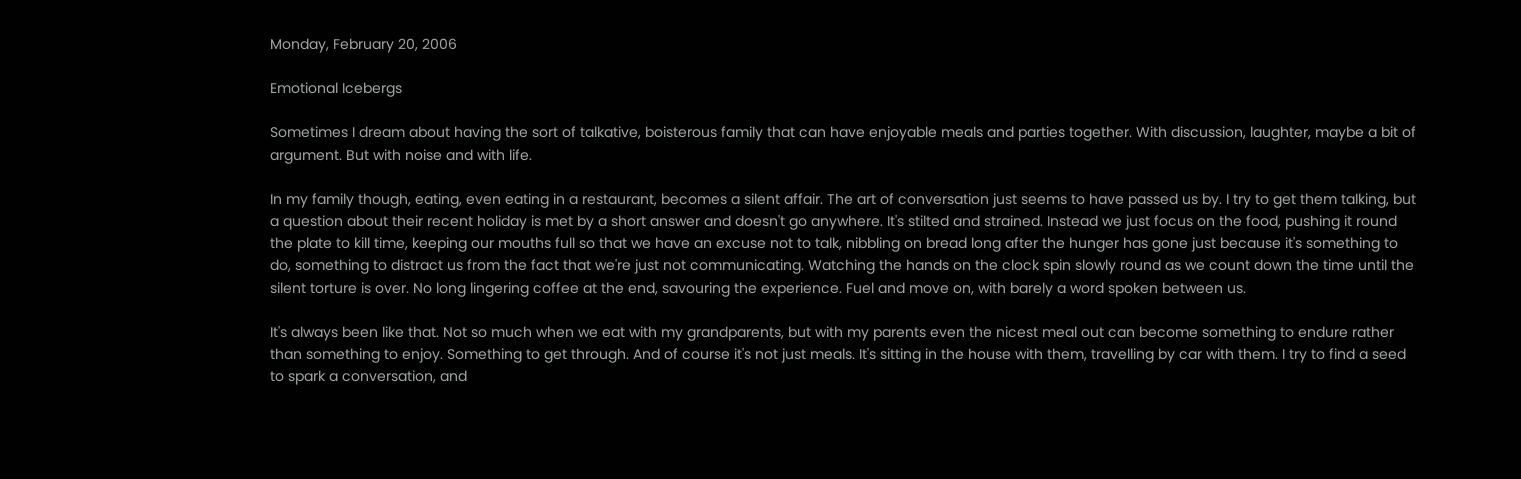Monday, February 20, 2006

Emotional Icebergs

Sometimes I dream about having the sort of talkative, boisterous family that can have enjoyable meals and parties together. With discussion, laughter, maybe a bit of argument. But with noise and with life.

In my family though, eating, even eating in a restaurant, becomes a silent affair. The art of conversation just seems to have passed us by. I try to get them talking, but a question about their recent holiday is met by a short answer and doesn't go anywhere. It's stilted and strained. Instead we just focus on the food, pushing it round the plate to kill time, keeping our mouths full so that we have an excuse not to talk, nibbling on bread long after the hunger has gone just because it's something to do, something to distract us from the fact that we're just not communicating. Watching the hands on the clock spin slowly round as we count down the time until the silent torture is over. No long lingering coffee at the end, savouring the experience. Fuel and move on, with barely a word spoken between us.

It's always been like that. Not so much when we eat with my grandparents, but with my parents even the nicest meal out can become something to endure rather than something to enjoy. Something to get through. And of course it's not just meals. It's sitting in the house with them, travelling by car with them. I try to find a seed to spark a conversation, and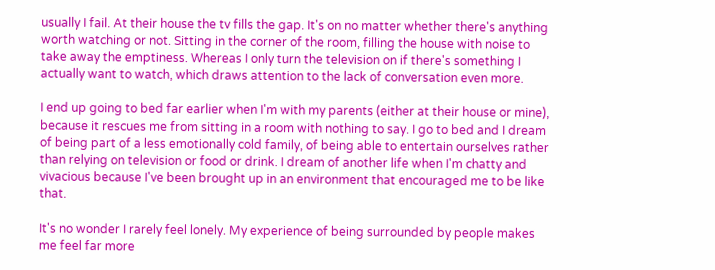usually I fail. At their house the tv fills the gap. It's on no matter whether there's anything worth watching or not. Sitting in the corner of the room, filling the house with noise to take away the emptiness. Whereas I only turn the television on if there's something I actually want to watch, which draws attention to the lack of conversation even more.

I end up going to bed far earlier when I'm with my parents (either at their house or mine), because it rescues me from sitting in a room with nothing to say. I go to bed and I dream of being part of a less emotionally cold family, of being able to entertain ourselves rather than relying on television or food or drink. I dream of another life when I'm chatty and vivacious because I've been brought up in an environment that encouraged me to be like that.

It's no wonder I rarely feel lonely. My experience of being surrounded by people makes me feel far more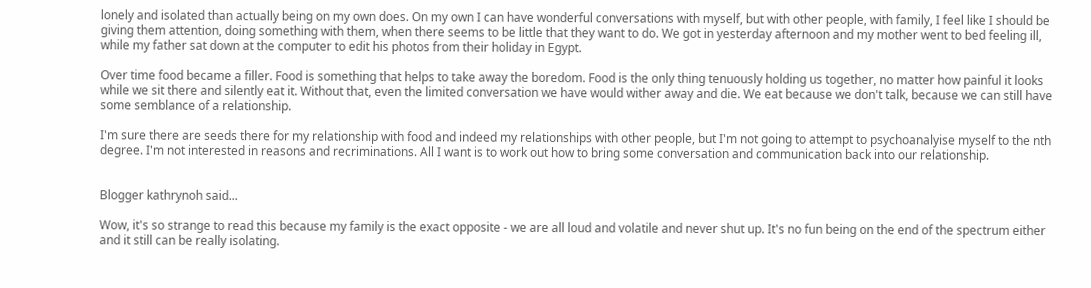lonely and isolated than actually being on my own does. On my own I can have wonderful conversations with myself, but with other people, with family, I feel like I should be giving them attention, doing something with them, when there seems to be little that they want to do. We got in yesterday afternoon and my mother went to bed feeling ill, while my father sat down at the computer to edit his photos from their holiday in Egypt.

Over time food became a filler. Food is something that helps to take away the boredom. Food is the only thing tenuously holding us together, no matter how painful it looks while we sit there and silently eat it. Without that, even the limited conversation we have would wither away and die. We eat because we don't talk, because we can still have some semblance of a relationship.

I'm sure there are seeds there for my relationship with food and indeed my relationships with other people, but I'm not going to attempt to psychoanalyise myself to the nth degree. I'm not interested in reasons and recriminations. All I want is to work out how to bring some conversation and communication back into our relationship.


Blogger kathrynoh said...

Wow, it's so strange to read this because my family is the exact opposite - we are all loud and volatile and never shut up. It's no fun being on the end of the spectrum either and it still can be really isolating.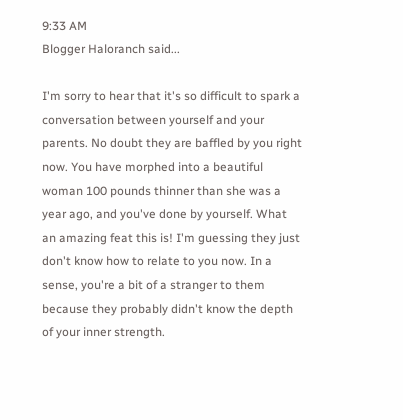9:33 AM
Blogger Haloranch said...

I'm sorry to hear that it's so difficult to spark a conversation between yourself and your parents. No doubt they are baffled by you right now. You have morphed into a beautiful woman 100 pounds thinner than she was a year ago, and you've done by yourself. What an amazing feat this is! I'm guessing they just don't know how to relate to you now. In a sense, you're a bit of a stranger to them because they probably didn't know the depth of your inner strength.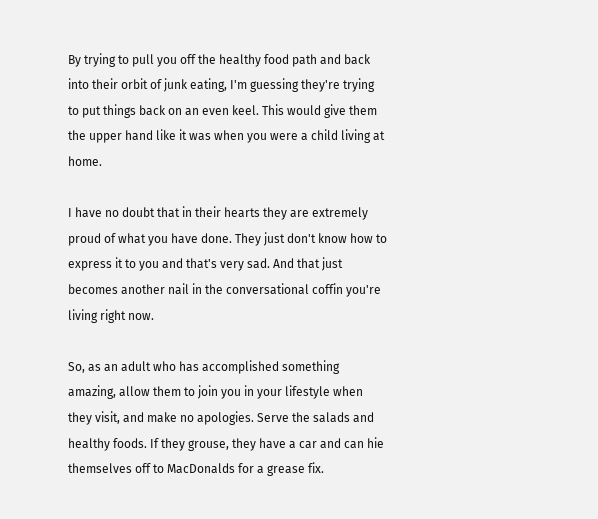By trying to pull you off the healthy food path and back into their orbit of junk eating, I'm guessing they're trying to put things back on an even keel. This would give them the upper hand like it was when you were a child living at home.

I have no doubt that in their hearts they are extremely proud of what you have done. They just don't know how to express it to you and that's very sad. And that just becomes another nail in the conversational coffin you're living right now.

So, as an adult who has accomplished something amazing, allow them to join you in your lifestyle when they visit, and make no apologies. Serve the salads and healthy foods. If they grouse, they have a car and can hie themselves off to MacDonalds for a grease fix.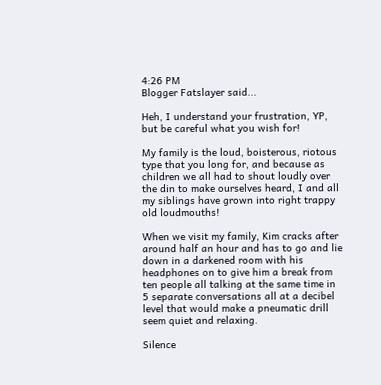4:26 PM
Blogger Fatslayer said...

Heh, I understand your frustration, YP, but be careful what you wish for!

My family is the loud, boisterous, riotous type that you long for, and because as children we all had to shout loudly over the din to make ourselves heard, I and all my siblings have grown into right trappy old loudmouths!

When we visit my family, Kim cracks after around half an hour and has to go and lie down in a darkened room with his headphones on to give him a break from ten people all talking at the same time in 5 separate conversations all at a decibel level that would make a pneumatic drill seem quiet and relaxing.

Silence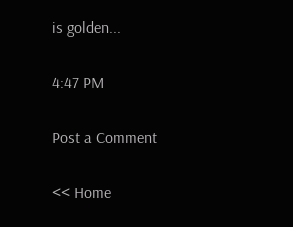is golden...

4:47 PM

Post a Comment

<< Home